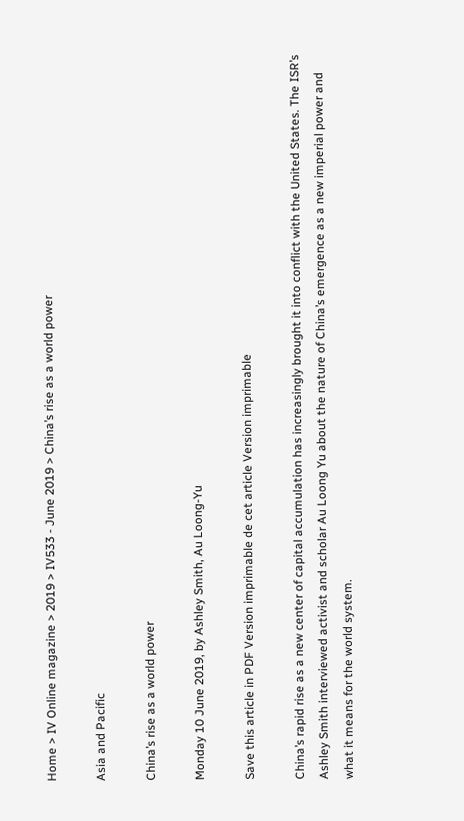Home > IV Online magazine > 2019 > IV533 - June 2019 > China’s rise as a world power

Asia and Pacific

China’s rise as a world power

Monday 10 June 2019, by Ashley Smith, Au Loong-Yu

Save this article in PDF Version imprimable de cet article Version imprimable

China’s rapid rise as a new center of capital accumulation has increasingly brought it into conflict with the United States. The ISR’s Ashley Smith interviewed activist and scholar Au Loong Yu about the nature of China’s emergence as a new imperial power and what it means for the world system.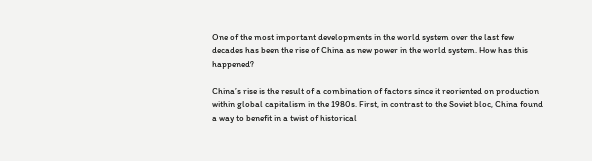One of the most important developments in the world system over the last few decades has been the rise of China as new power in the world system. How has this happened?

China’s rise is the result of a combination of factors since it reoriented on production within global capitalism in the 1980s. First, in contrast to the Soviet bloc, China found a way to benefit in a twist of historical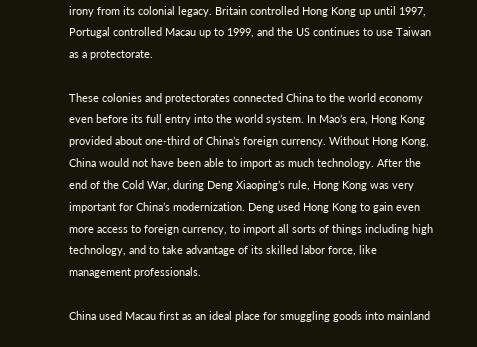irony from its colonial legacy. Britain controlled Hong Kong up until 1997, Portugal controlled Macau up to 1999, and the US continues to use Taiwan as a protectorate.

These colonies and protectorates connected China to the world economy even before its full entry into the world system. In Mao’s era, Hong Kong provided about one-third of China’s foreign currency. Without Hong Kong, China would not have been able to import as much technology. After the end of the Cold War, during Deng Xiaoping’s rule, Hong Kong was very important for China’s modernization. Deng used Hong Kong to gain even more access to foreign currency, to import all sorts of things including high technology, and to take advantage of its skilled labor force, like management professionals.

China used Macau first as an ideal place for smuggling goods into mainland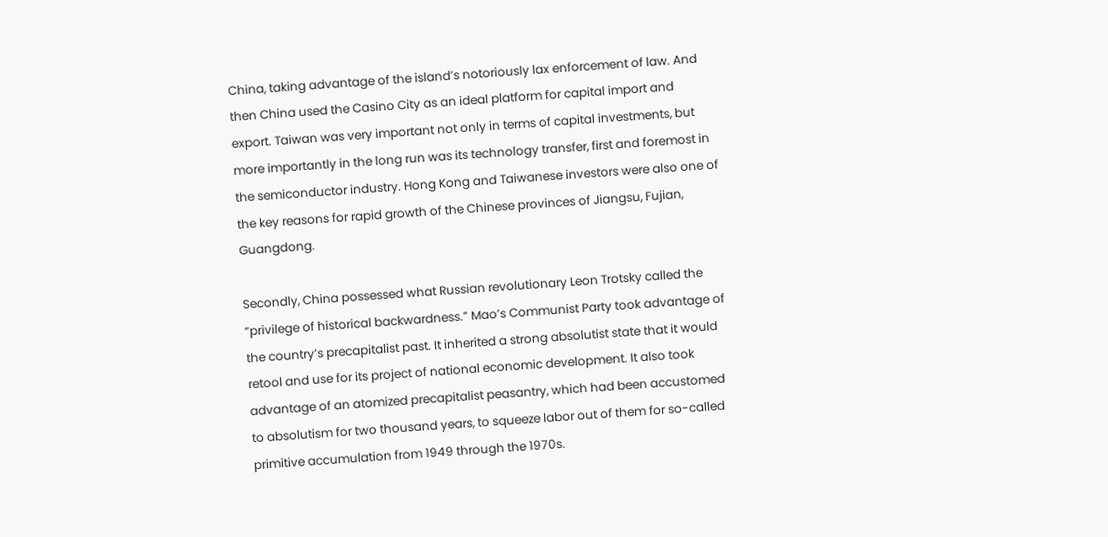China, taking advantage of the island’s notoriously lax enforcement of law. And then China used the Casino City as an ideal platform for capital import and export. Taiwan was very important not only in terms of capital investments, but more importantly in the long run was its technology transfer, first and foremost in the semiconductor industry. Hong Kong and Taiwanese investors were also one of the key reasons for rapid growth of the Chinese provinces of Jiangsu, Fujian, Guangdong.

Secondly, China possessed what Russian revolutionary Leon Trotsky called the “privilege of historical backwardness.” Mao’s Communist Party took advantage of the country’s precapitalist past. It inherited a strong absolutist state that it would retool and use for its project of national economic development. It also took advantage of an atomized precapitalist peasantry, which had been accustomed to absolutism for two thousand years, to squeeze labor out of them for so-called primitive accumulation from 1949 through the 1970s.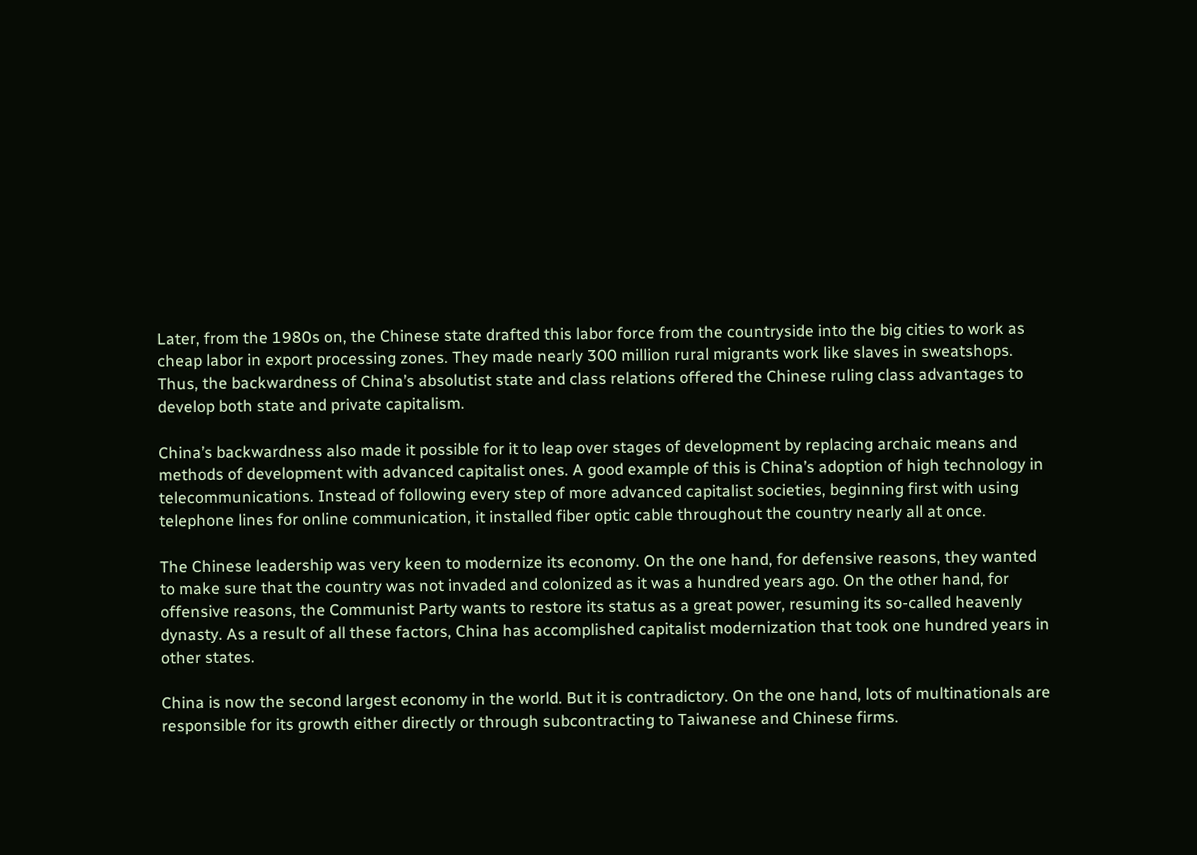Later, from the 1980s on, the Chinese state drafted this labor force from the countryside into the big cities to work as cheap labor in export processing zones. They made nearly 300 million rural migrants work like slaves in sweatshops. Thus, the backwardness of China’s absolutist state and class relations offered the Chinese ruling class advantages to develop both state and private capitalism.

China’s backwardness also made it possible for it to leap over stages of development by replacing archaic means and methods of development with advanced capitalist ones. A good example of this is China’s adoption of high technology in telecommunications. Instead of following every step of more advanced capitalist societies, beginning first with using telephone lines for online communication, it installed fiber optic cable throughout the country nearly all at once.

The Chinese leadership was very keen to modernize its economy. On the one hand, for defensive reasons, they wanted to make sure that the country was not invaded and colonized as it was a hundred years ago. On the other hand, for offensive reasons, the Communist Party wants to restore its status as a great power, resuming its so-called heavenly dynasty. As a result of all these factors, China has accomplished capitalist modernization that took one hundred years in other states.

China is now the second largest economy in the world. But it is contradictory. On the one hand, lots of multinationals are responsible for its growth either directly or through subcontracting to Taiwanese and Chinese firms.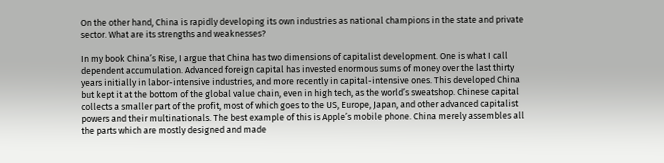On the other hand, China is rapidly developing its own industries as national champions in the state and private sector. What are its strengths and weaknesses?

In my book China’s Rise, I argue that China has two dimensions of capitalist development. One is what I call dependent accumulation. Advanced foreign capital has invested enormous sums of money over the last thirty years initially in labor-intensive industries, and more recently in capital-intensive ones. This developed China but kept it at the bottom of the global value chain, even in high tech, as the world’s sweatshop. Chinese capital collects a smaller part of the profit, most of which goes to the US, Europe, Japan, and other advanced capitalist powers and their multinationals. The best example of this is Apple’s mobile phone. China merely assembles all the parts which are mostly designed and made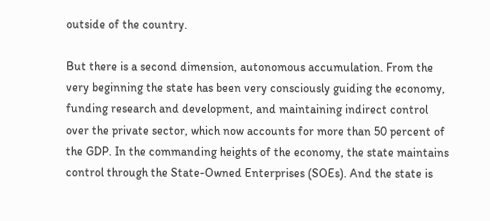outside of the country.

But there is a second dimension, autonomous accumulation. From the very beginning the state has been very consciously guiding the economy, funding research and development, and maintaining indirect control over the private sector, which now accounts for more than 50 percent of the GDP. In the commanding heights of the economy, the state maintains control through the State-Owned Enterprises (SOEs). And the state is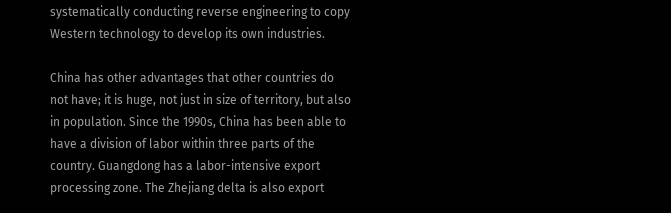systematically conducting reverse engineering to copy Western technology to develop its own industries.

China has other advantages that other countries do not have; it is huge, not just in size of territory, but also in population. Since the 1990s, China has been able to have a division of labor within three parts of the country. Guangdong has a labor-intensive export processing zone. The Zhejiang delta is also export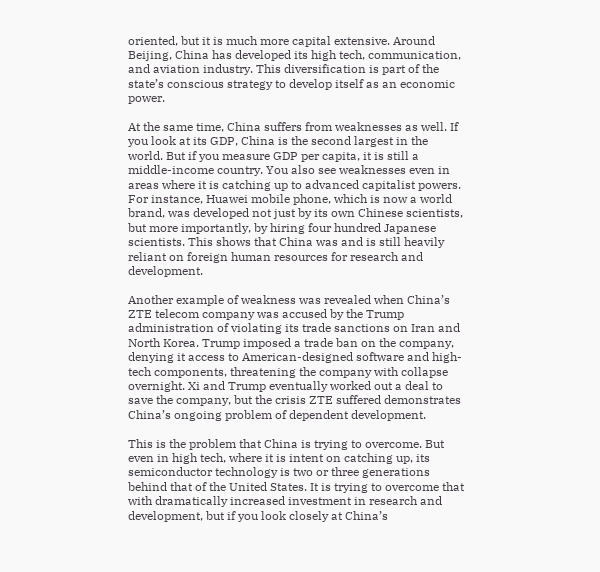oriented, but it is much more capital extensive. Around Beijing, China has developed its high tech, communication, and aviation industry. This diversification is part of the state’s conscious strategy to develop itself as an economic power.

At the same time, China suffers from weaknesses as well. If you look at its GDP, China is the second largest in the world. But if you measure GDP per capita, it is still a middle-income country. You also see weaknesses even in areas where it is catching up to advanced capitalist powers. For instance, Huawei mobile phone, which is now a world brand, was developed not just by its own Chinese scientists, but more importantly, by hiring four hundred Japanese scientists. This shows that China was and is still heavily reliant on foreign human resources for research and development.

Another example of weakness was revealed when China’s ZTE telecom company was accused by the Trump administration of violating its trade sanctions on Iran and North Korea. Trump imposed a trade ban on the company, denying it access to American-designed software and high-tech components, threatening the company with collapse overnight. Xi and Trump eventually worked out a deal to save the company, but the crisis ZTE suffered demonstrates China’s ongoing problem of dependent development.

This is the problem that China is trying to overcome. But even in high tech, where it is intent on catching up, its semiconductor technology is two or three generations behind that of the United States. It is trying to overcome that with dramatically increased investment in research and development, but if you look closely at China’s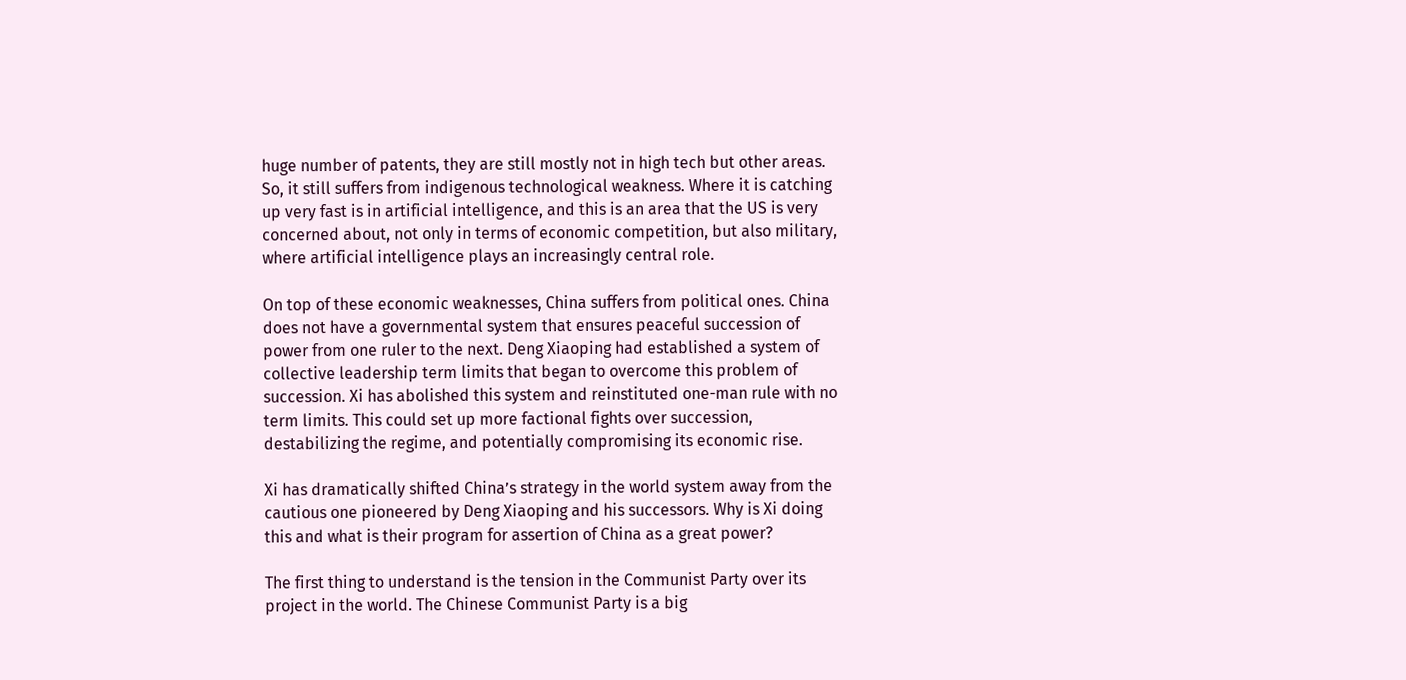huge number of patents, they are still mostly not in high tech but other areas. So, it still suffers from indigenous technological weakness. Where it is catching up very fast is in artificial intelligence, and this is an area that the US is very concerned about, not only in terms of economic competition, but also military, where artificial intelligence plays an increasingly central role.

On top of these economic weaknesses, China suffers from political ones. China does not have a governmental system that ensures peaceful succession of power from one ruler to the next. Deng Xiaoping had established a system of collective leadership term limits that began to overcome this problem of succession. Xi has abolished this system and reinstituted one-man rule with no term limits. This could set up more factional fights over succession, destabilizing the regime, and potentially compromising its economic rise.

Xi has dramatically shifted China’s strategy in the world system away from the cautious one pioneered by Deng Xiaoping and his successors. Why is Xi doing this and what is their program for assertion of China as a great power?

The first thing to understand is the tension in the Communist Party over its project in the world. The Chinese Communist Party is a big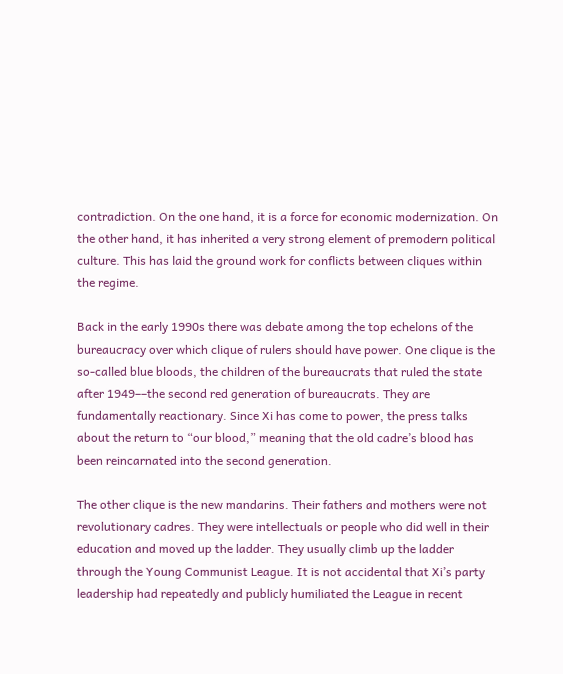contradiction. On the one hand, it is a force for economic modernization. On the other hand, it has inherited a very strong element of premodern political culture. This has laid the ground work for conflicts between cliques within the regime.

Back in the early 1990s there was debate among the top echelons of the bureaucracy over which clique of rulers should have power. One clique is the so-called blue bloods, the children of the bureaucrats that ruled the state after 1949––the second red generation of bureaucrats. They are fundamentally reactionary. Since Xi has come to power, the press talks about the return to “our blood,” meaning that the old cadre’s blood has been reincarnated into the second generation.

The other clique is the new mandarins. Their fathers and mothers were not revolutionary cadres. They were intellectuals or people who did well in their education and moved up the ladder. They usually climb up the ladder through the Young Communist League. It is not accidental that Xi’s party leadership had repeatedly and publicly humiliated the League in recent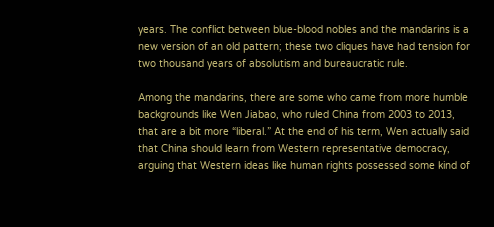years. The conflict between blue-blood nobles and the mandarins is a new version of an old pattern; these two cliques have had tension for two thousand years of absolutism and bureaucratic rule.

Among the mandarins, there are some who came from more humble backgrounds like Wen Jiabao, who ruled China from 2003 to 2013, that are a bit more “liberal.” At the end of his term, Wen actually said that China should learn from Western representative democracy, arguing that Western ideas like human rights possessed some kind of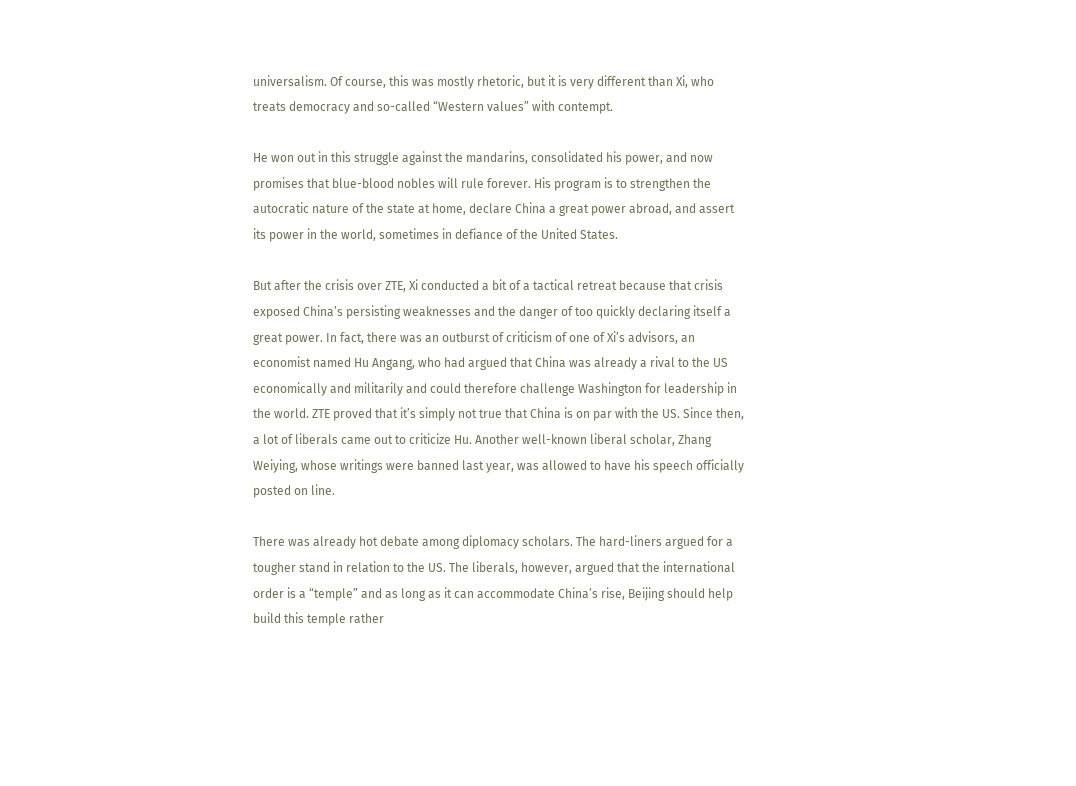universalism. Of course, this was mostly rhetoric, but it is very different than Xi, who treats democracy and so-called “Western values” with contempt.

He won out in this struggle against the mandarins, consolidated his power, and now promises that blue-blood nobles will rule forever. His program is to strengthen the autocratic nature of the state at home, declare China a great power abroad, and assert its power in the world, sometimes in defiance of the United States.

But after the crisis over ZTE, Xi conducted a bit of a tactical retreat because that crisis exposed China’s persisting weaknesses and the danger of too quickly declaring itself a great power. In fact, there was an outburst of criticism of one of Xi’s advisors, an economist named Hu Angang, who had argued that China was already a rival to the US economically and militarily and could therefore challenge Washington for leadership in the world. ZTE proved that it’s simply not true that China is on par with the US. Since then, a lot of liberals came out to criticize Hu. Another well-known liberal scholar, Zhang Weiying, whose writings were banned last year, was allowed to have his speech officially posted on line.

There was already hot debate among diplomacy scholars. The hard-liners argued for a tougher stand in relation to the US. The liberals, however, argued that the international order is a “temple” and as long as it can accommodate China’s rise, Beijing should help build this temple rather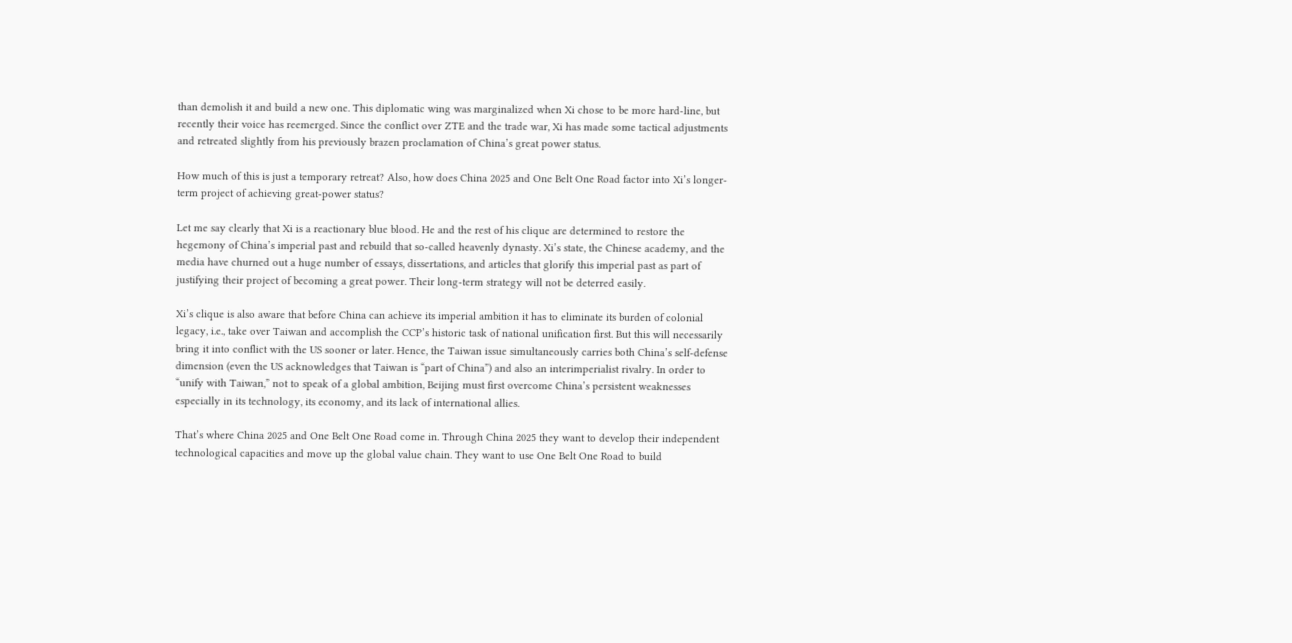than demolish it and build a new one. This diplomatic wing was marginalized when Xi chose to be more hard-line, but recently their voice has reemerged. Since the conflict over ZTE and the trade war, Xi has made some tactical adjustments and retreated slightly from his previously brazen proclamation of China’s great power status.

How much of this is just a temporary retreat? Also, how does China 2025 and One Belt One Road factor into Xi’s longer-term project of achieving great-power status?

Let me say clearly that Xi is a reactionary blue blood. He and the rest of his clique are determined to restore the hegemony of China’s imperial past and rebuild that so-called heavenly dynasty. Xi’s state, the Chinese academy, and the media have churned out a huge number of essays, dissertations, and articles that glorify this imperial past as part of justifying their project of becoming a great power. Their long-term strategy will not be deterred easily.

Xi’s clique is also aware that before China can achieve its imperial ambition it has to eliminate its burden of colonial legacy, i.e., take over Taiwan and accomplish the CCP’s historic task of national unification first. But this will necessarily bring it into conflict with the US sooner or later. Hence, the Taiwan issue simultaneously carries both China’s self-defense dimension (even the US acknowledges that Taiwan is “part of China”) and also an interimperialist rivalry. In order to “unify with Taiwan,” not to speak of a global ambition, Beijing must first overcome China’s persistent weaknesses especially in its technology, its economy, and its lack of international allies.

That’s where China 2025 and One Belt One Road come in. Through China 2025 they want to develop their independent technological capacities and move up the global value chain. They want to use One Belt One Road to build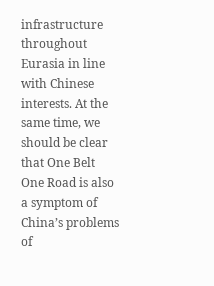infrastructure throughout Eurasia in line with Chinese interests. At the same time, we should be clear that One Belt One Road is also a symptom of China’s problems of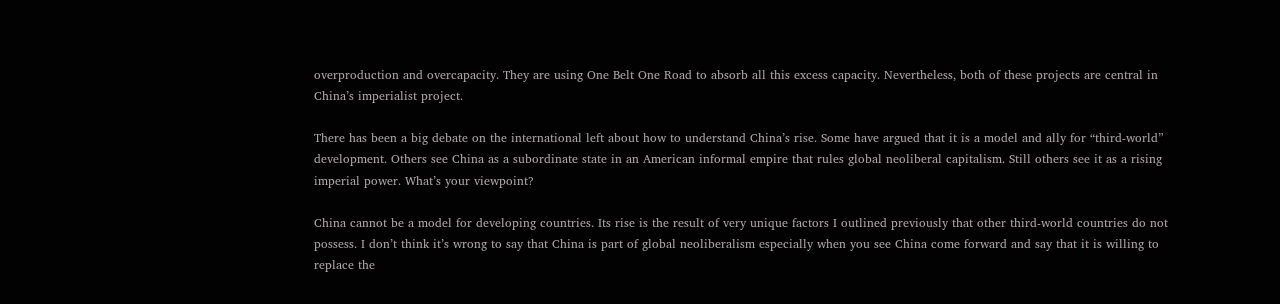overproduction and overcapacity. They are using One Belt One Road to absorb all this excess capacity. Nevertheless, both of these projects are central in China’s imperialist project.

There has been a big debate on the international left about how to understand China’s rise. Some have argued that it is a model and ally for “third-world” development. Others see China as a subordinate state in an American informal empire that rules global neoliberal capitalism. Still others see it as a rising imperial power. What’s your viewpoint?

China cannot be a model for developing countries. Its rise is the result of very unique factors I outlined previously that other third-world countries do not possess. I don’t think it’s wrong to say that China is part of global neoliberalism especially when you see China come forward and say that it is willing to replace the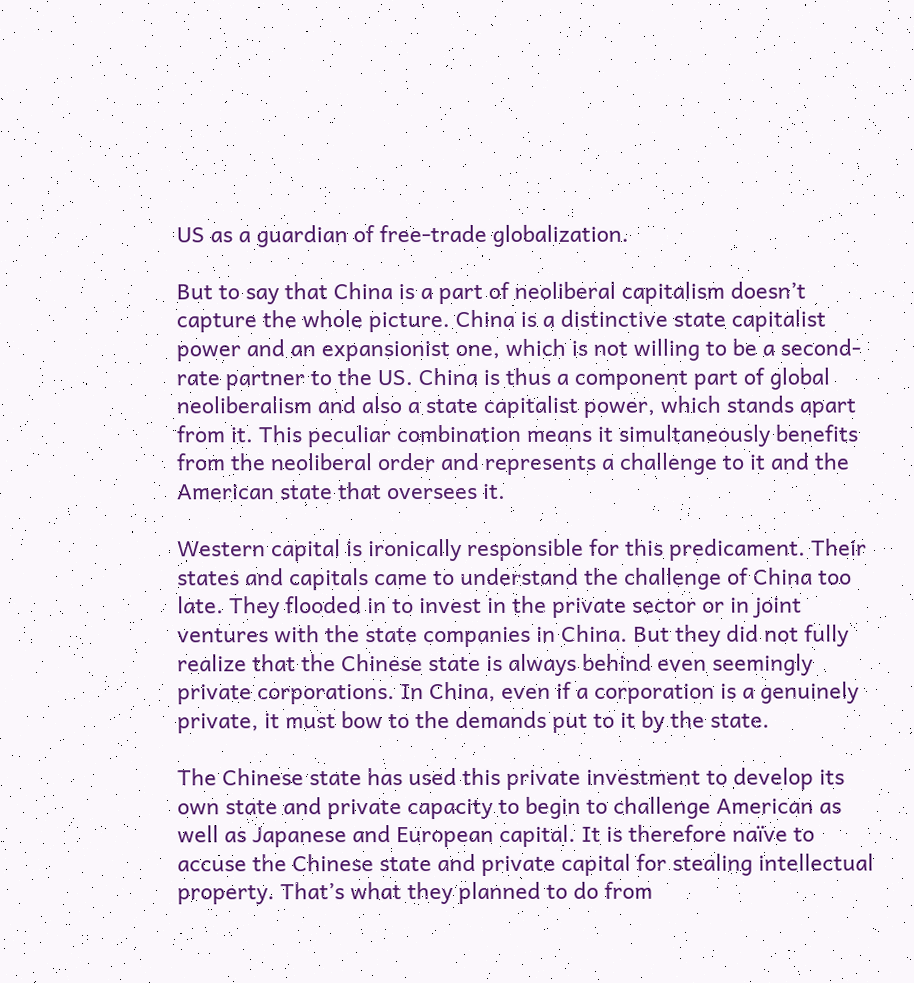US as a guardian of free-trade globalization.

But to say that China is a part of neoliberal capitalism doesn’t capture the whole picture. China is a distinctive state capitalist power and an expansionist one, which is not willing to be a second-rate partner to the US. China is thus a component part of global neoliberalism and also a state capitalist power, which stands apart from it. This peculiar combination means it simultaneously benefits from the neoliberal order and represents a challenge to it and the American state that oversees it.

Western capital is ironically responsible for this predicament. Their states and capitals came to understand the challenge of China too late. They flooded in to invest in the private sector or in joint ventures with the state companies in China. But they did not fully realize that the Chinese state is always behind even seemingly private corporations. In China, even if a corporation is a genuinely private, it must bow to the demands put to it by the state.

The Chinese state has used this private investment to develop its own state and private capacity to begin to challenge American as well as Japanese and European capital. It is therefore naïve to accuse the Chinese state and private capital for stealing intellectual property. That’s what they planned to do from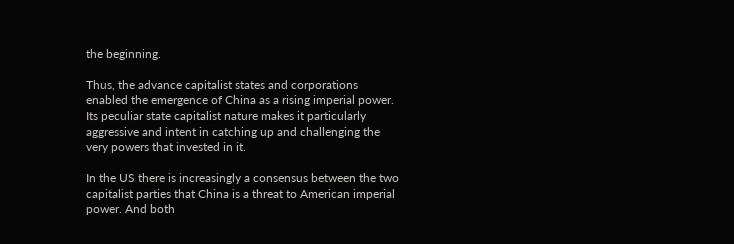the beginning.

Thus, the advance capitalist states and corporations enabled the emergence of China as a rising imperial power. Its peculiar state capitalist nature makes it particularly aggressive and intent in catching up and challenging the very powers that invested in it.

In the US there is increasingly a consensus between the two capitalist parties that China is a threat to American imperial power. And both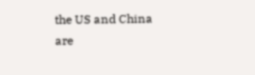the US and China are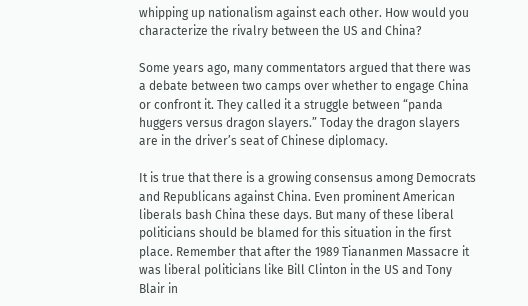whipping up nationalism against each other. How would you characterize the rivalry between the US and China?

Some years ago, many commentators argued that there was a debate between two camps over whether to engage China or confront it. They called it a struggle between “panda huggers versus dragon slayers.” Today the dragon slayers are in the driver’s seat of Chinese diplomacy.

It is true that there is a growing consensus among Democrats and Republicans against China. Even prominent American liberals bash China these days. But many of these liberal politicians should be blamed for this situation in the first place. Remember that after the 1989 Tiananmen Massacre it was liberal politicians like Bill Clinton in the US and Tony Blair in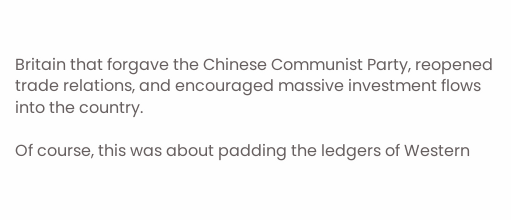Britain that forgave the Chinese Communist Party, reopened trade relations, and encouraged massive investment flows into the country.

Of course, this was about padding the ledgers of Western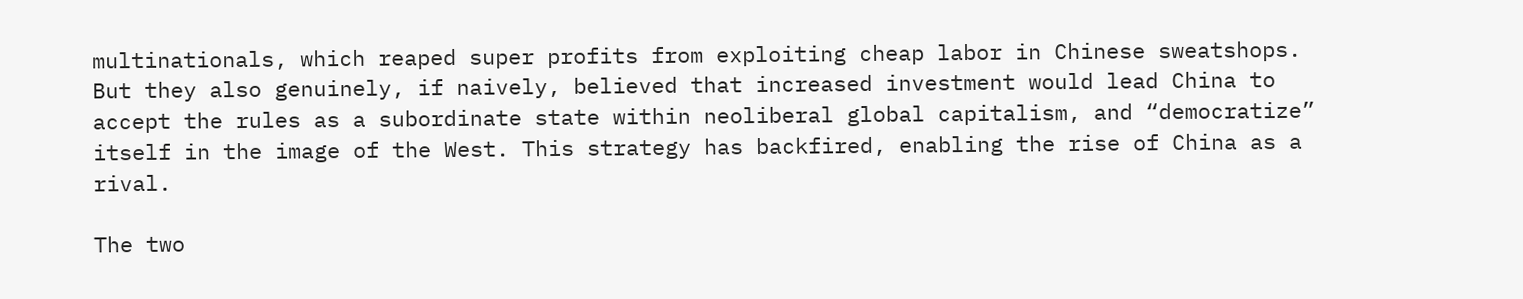multinationals, which reaped super profits from exploiting cheap labor in Chinese sweatshops. But they also genuinely, if naively, believed that increased investment would lead China to accept the rules as a subordinate state within neoliberal global capitalism, and “democratize” itself in the image of the West. This strategy has backfired, enabling the rise of China as a rival.

The two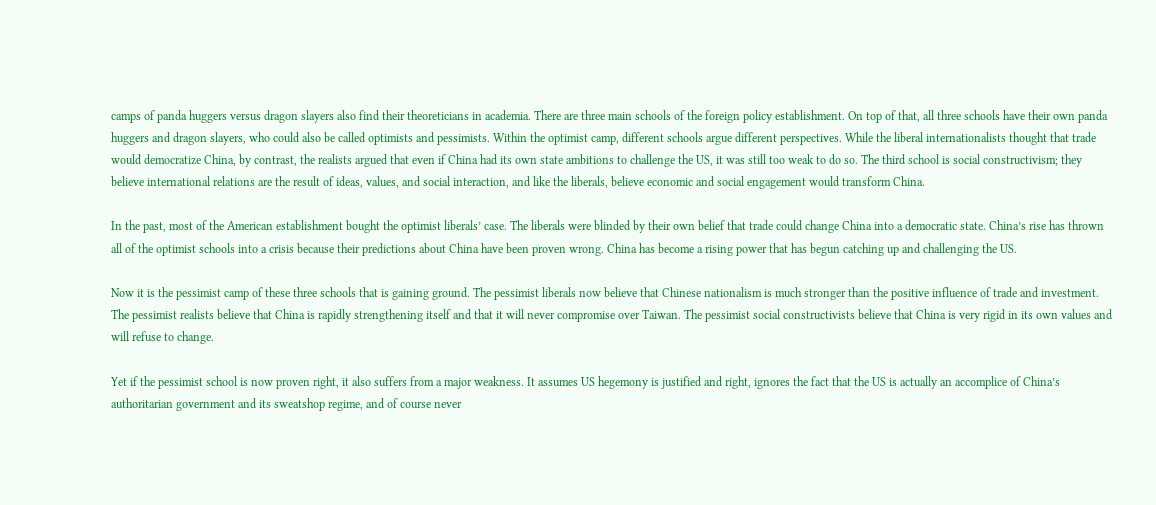camps of panda huggers versus dragon slayers also find their theoreticians in academia. There are three main schools of the foreign policy establishment. On top of that, all three schools have their own panda huggers and dragon slayers, who could also be called optimists and pessimists. Within the optimist camp, different schools argue different perspectives. While the liberal internationalists thought that trade would democratize China, by contrast, the realists argued that even if China had its own state ambitions to challenge the US, it was still too weak to do so. The third school is social constructivism; they believe international relations are the result of ideas, values, and social interaction, and like the liberals, believe economic and social engagement would transform China.

In the past, most of the American establishment bought the optimist liberals’ case. The liberals were blinded by their own belief that trade could change China into a democratic state. China’s rise has thrown all of the optimist schools into a crisis because their predictions about China have been proven wrong. China has become a rising power that has begun catching up and challenging the US.

Now it is the pessimist camp of these three schools that is gaining ground. The pessimist liberals now believe that Chinese nationalism is much stronger than the positive influence of trade and investment. The pessimist realists believe that China is rapidly strengthening itself and that it will never compromise over Taiwan. The pessimist social constructivists believe that China is very rigid in its own values and will refuse to change.

Yet if the pessimist school is now proven right, it also suffers from a major weakness. It assumes US hegemony is justified and right, ignores the fact that the US is actually an accomplice of China’s authoritarian government and its sweatshop regime, and of course never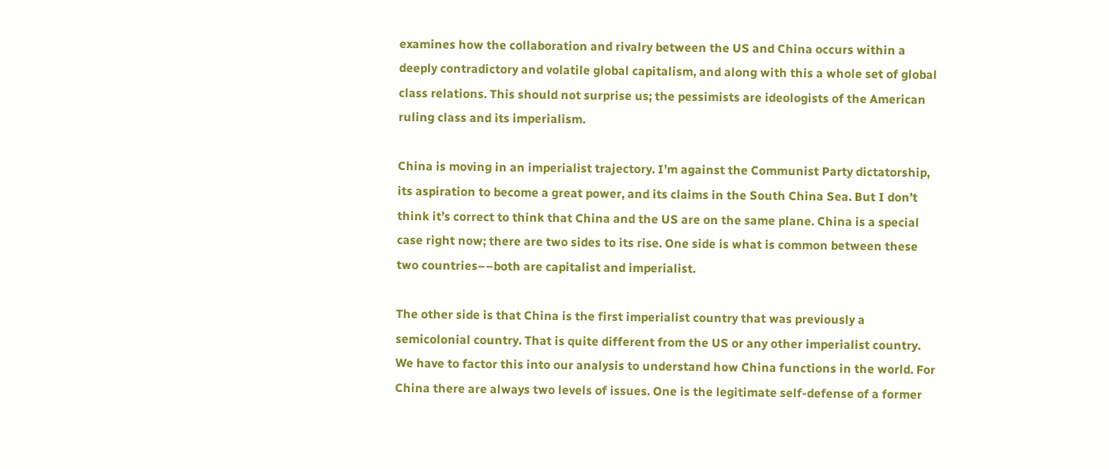examines how the collaboration and rivalry between the US and China occurs within a deeply contradictory and volatile global capitalism, and along with this a whole set of global class relations. This should not surprise us; the pessimists are ideologists of the American ruling class and its imperialism.

China is moving in an imperialist trajectory. I’m against the Communist Party dictatorship, its aspiration to become a great power, and its claims in the South China Sea. But I don’t think it’s correct to think that China and the US are on the same plane. China is a special case right now; there are two sides to its rise. One side is what is common between these two countries––both are capitalist and imperialist.

The other side is that China is the first imperialist country that was previously a semicolonial country. That is quite different from the US or any other imperialist country. We have to factor this into our analysis to understand how China functions in the world. For China there are always two levels of issues. One is the legitimate self-defense of a former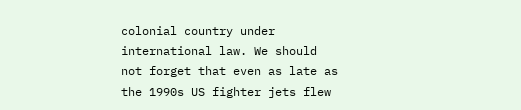colonial country under international law. We should not forget that even as late as the 1990s US fighter jets flew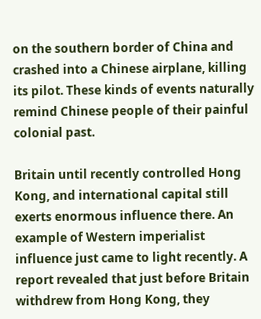on the southern border of China and crashed into a Chinese airplane, killing its pilot. These kinds of events naturally remind Chinese people of their painful colonial past.

Britain until recently controlled Hong Kong, and international capital still exerts enormous influence there. An example of Western imperialist influence just came to light recently. A report revealed that just before Britain withdrew from Hong Kong, they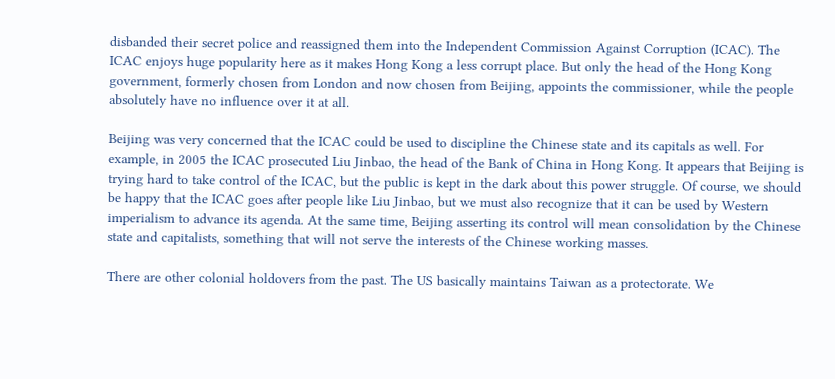disbanded their secret police and reassigned them into the Independent Commission Against Corruption (ICAC). The ICAC enjoys huge popularity here as it makes Hong Kong a less corrupt place. But only the head of the Hong Kong government, formerly chosen from London and now chosen from Beijing, appoints the commissioner, while the people absolutely have no influence over it at all.

Beijing was very concerned that the ICAC could be used to discipline the Chinese state and its capitals as well. For example, in 2005 the ICAC prosecuted Liu Jinbao, the head of the Bank of China in Hong Kong. It appears that Beijing is trying hard to take control of the ICAC, but the public is kept in the dark about this power struggle. Of course, we should be happy that the ICAC goes after people like Liu Jinbao, but we must also recognize that it can be used by Western imperialism to advance its agenda. At the same time, Beijing asserting its control will mean consolidation by the Chinese state and capitalists, something that will not serve the interests of the Chinese working masses.

There are other colonial holdovers from the past. The US basically maintains Taiwan as a protectorate. We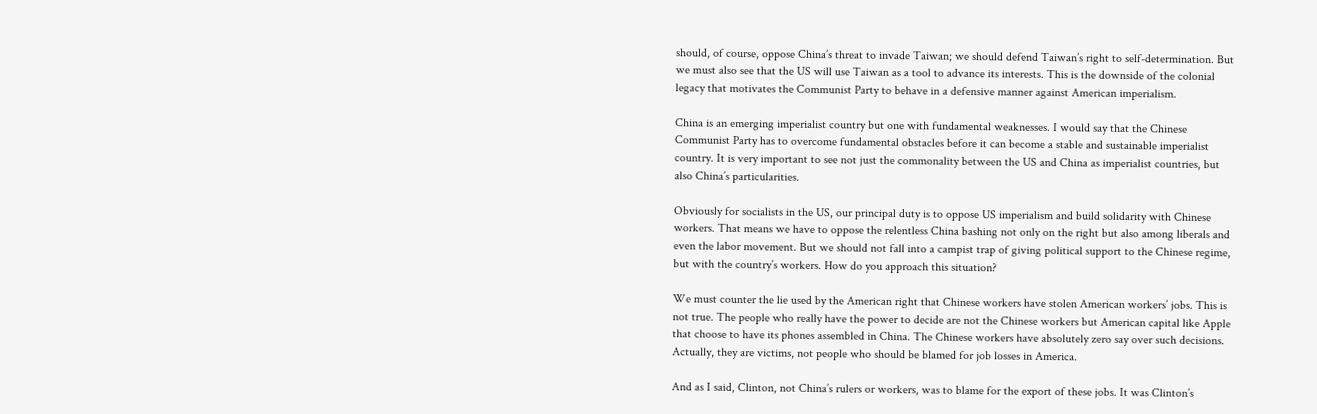should, of course, oppose China’s threat to invade Taiwan; we should defend Taiwan’s right to self-determination. But we must also see that the US will use Taiwan as a tool to advance its interests. This is the downside of the colonial legacy that motivates the Communist Party to behave in a defensive manner against American imperialism.

China is an emerging imperialist country but one with fundamental weaknesses. I would say that the Chinese Communist Party has to overcome fundamental obstacles before it can become a stable and sustainable imperialist country. It is very important to see not just the commonality between the US and China as imperialist countries, but also China’s particularities.

Obviously for socialists in the US, our principal duty is to oppose US imperialism and build solidarity with Chinese workers. That means we have to oppose the relentless China bashing not only on the right but also among liberals and even the labor movement. But we should not fall into a campist trap of giving political support to the Chinese regime, but with the country’s workers. How do you approach this situation?

We must counter the lie used by the American right that Chinese workers have stolen American workers’ jobs. This is not true. The people who really have the power to decide are not the Chinese workers but American capital like Apple that choose to have its phones assembled in China. The Chinese workers have absolutely zero say over such decisions. Actually, they are victims, not people who should be blamed for job losses in America.

And as I said, Clinton, not China’s rulers or workers, was to blame for the export of these jobs. It was Clinton’s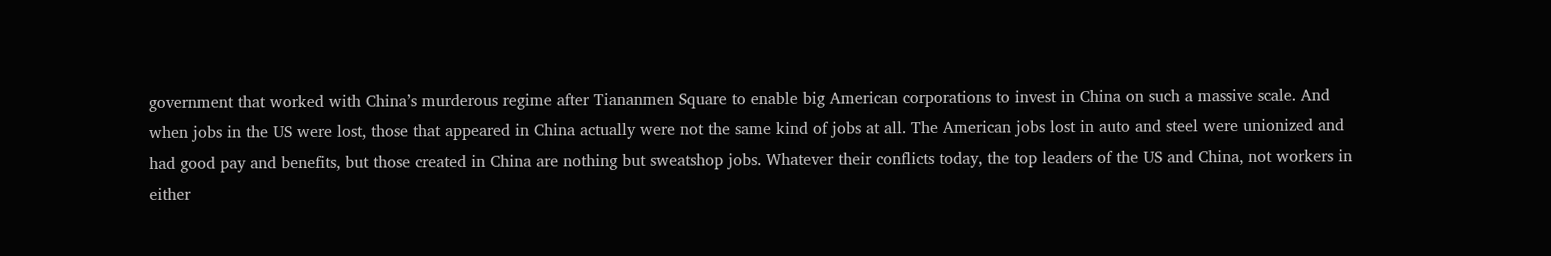government that worked with China’s murderous regime after Tiananmen Square to enable big American corporations to invest in China on such a massive scale. And when jobs in the US were lost, those that appeared in China actually were not the same kind of jobs at all. The American jobs lost in auto and steel were unionized and had good pay and benefits, but those created in China are nothing but sweatshop jobs. Whatever their conflicts today, the top leaders of the US and China, not workers in either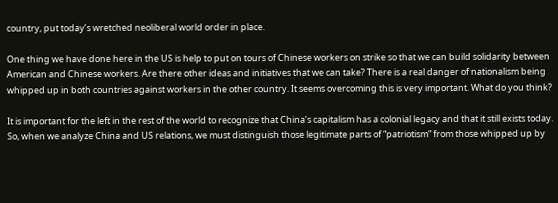country, put today’s wretched neoliberal world order in place.

One thing we have done here in the US is help to put on tours of Chinese workers on strike so that we can build solidarity between American and Chinese workers. Are there other ideas and initiatives that we can take? There is a real danger of nationalism being whipped up in both countries against workers in the other country. It seems overcoming this is very important. What do you think?

It is important for the left in the rest of the world to recognize that China’s capitalism has a colonial legacy and that it still exists today. So, when we analyze China and US relations, we must distinguish those legitimate parts of “patriotism” from those whipped up by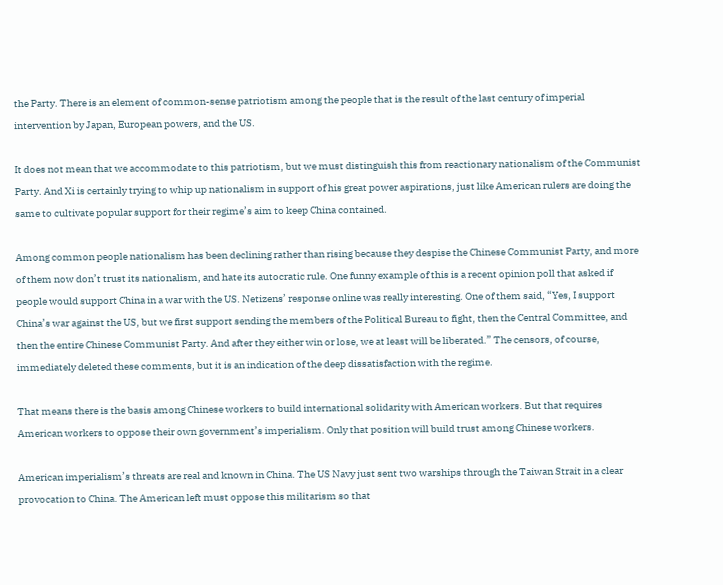the Party. There is an element of common-sense patriotism among the people that is the result of the last century of imperial intervention by Japan, European powers, and the US.

It does not mean that we accommodate to this patriotism, but we must distinguish this from reactionary nationalism of the Communist Party. And Xi is certainly trying to whip up nationalism in support of his great power aspirations, just like American rulers are doing the same to cultivate popular support for their regime’s aim to keep China contained.

Among common people nationalism has been declining rather than rising because they despise the Chinese Communist Party, and more of them now don’t trust its nationalism, and hate its autocratic rule. One funny example of this is a recent opinion poll that asked if people would support China in a war with the US. Netizens’ response online was really interesting. One of them said, “Yes, I support China’s war against the US, but we first support sending the members of the Political Bureau to fight, then the Central Committee, and then the entire Chinese Communist Party. And after they either win or lose, we at least will be liberated.” The censors, of course, immediately deleted these comments, but it is an indication of the deep dissatisfaction with the regime.

That means there is the basis among Chinese workers to build international solidarity with American workers. But that requires American workers to oppose their own government’s imperialism. Only that position will build trust among Chinese workers.

American imperialism’s threats are real and known in China. The US Navy just sent two warships through the Taiwan Strait in a clear provocation to China. The American left must oppose this militarism so that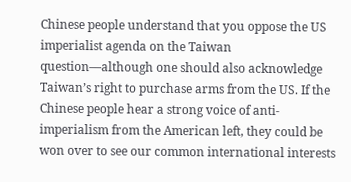Chinese people understand that you oppose the US imperialist agenda on the Taiwan question––although one should also acknowledge Taiwan’s right to purchase arms from the US. If the Chinese people hear a strong voice of anti-imperialism from the American left, they could be won over to see our common international interests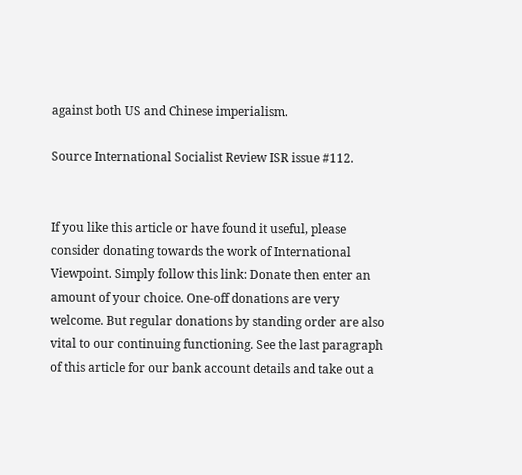against both US and Chinese imperialism.

Source International Socialist Review ISR issue #112.


If you like this article or have found it useful, please consider donating towards the work of International Viewpoint. Simply follow this link: Donate then enter an amount of your choice. One-off donations are very welcome. But regular donations by standing order are also vital to our continuing functioning. See the last paragraph of this article for our bank account details and take out a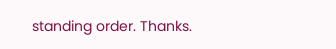standing order. Thanks.